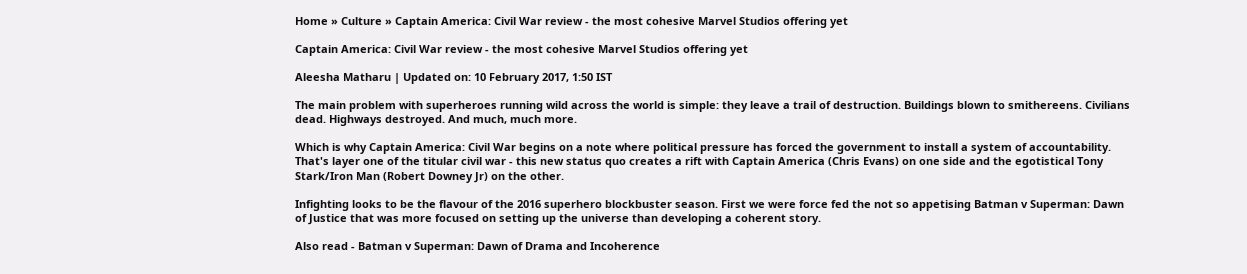Home » Culture » Captain America: Civil War review - the most cohesive Marvel Studios offering yet

Captain America: Civil War review - the most cohesive Marvel Studios offering yet

Aleesha Matharu | Updated on: 10 February 2017, 1:50 IST

The main problem with superheroes running wild across the world is simple: they leave a trail of destruction. Buildings blown to smithereens. Civilians dead. Highways destroyed. And much, much more.

Which is why Captain America: Civil War begins on a note where political pressure has forced the government to install a system of accountability. That's layer one of the titular civil war - this new status quo creates a rift with Captain America (Chris Evans) on one side and the egotistical Tony Stark/Iron Man (Robert Downey Jr) on the other.

Infighting looks to be the flavour of the 2016 superhero blockbuster season. First we were force fed the not so appetising Batman v Superman: Dawn of Justice that was more focused on setting up the universe than developing a coherent story.

Also read - Batman v Superman: Dawn of Drama and Incoherence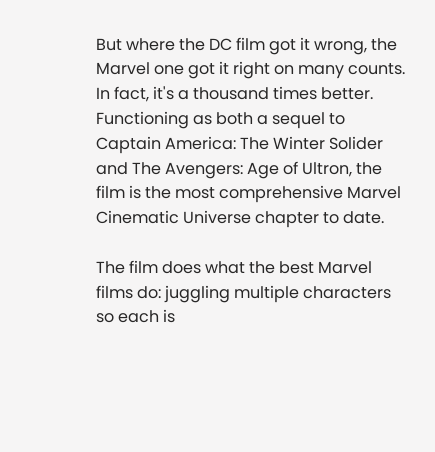But where the DC film got it wrong, the Marvel one got it right on many counts. In fact, it's a thousand times better. Functioning as both a sequel to Captain America: The Winter Solider and The Avengers: Age of Ultron, the film is the most comprehensive Marvel Cinematic Universe chapter to date.

The film does what the best Marvel films do: juggling multiple characters so each is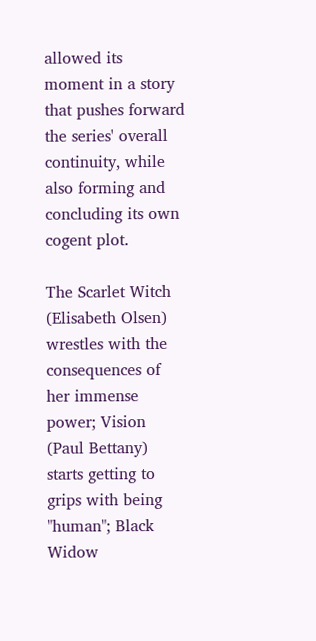allowed its moment in a story that pushes forward the series' overall continuity, while also forming and concluding its own cogent plot.

The Scarlet Witch (Elisabeth Olsen) wrestles with the consequences of her immense power; Vision (Paul Bettany) starts getting to grips with being "human"; Black Widow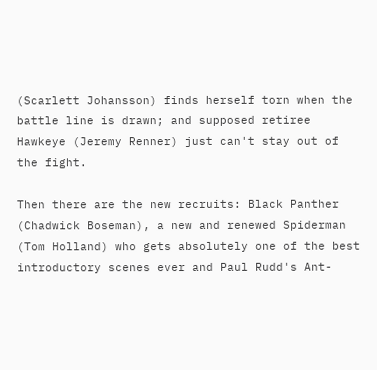(Scarlett Johansson) finds herself torn when the battle line is drawn; and supposed retiree Hawkeye (Jeremy Renner) just can't stay out of the fight.

Then there are the new recruits: Black Panther (Chadwick Boseman), a new and renewed Spiderman (Tom Holland) who gets absolutely one of the best introductory scenes ever and Paul Rudd's Ant-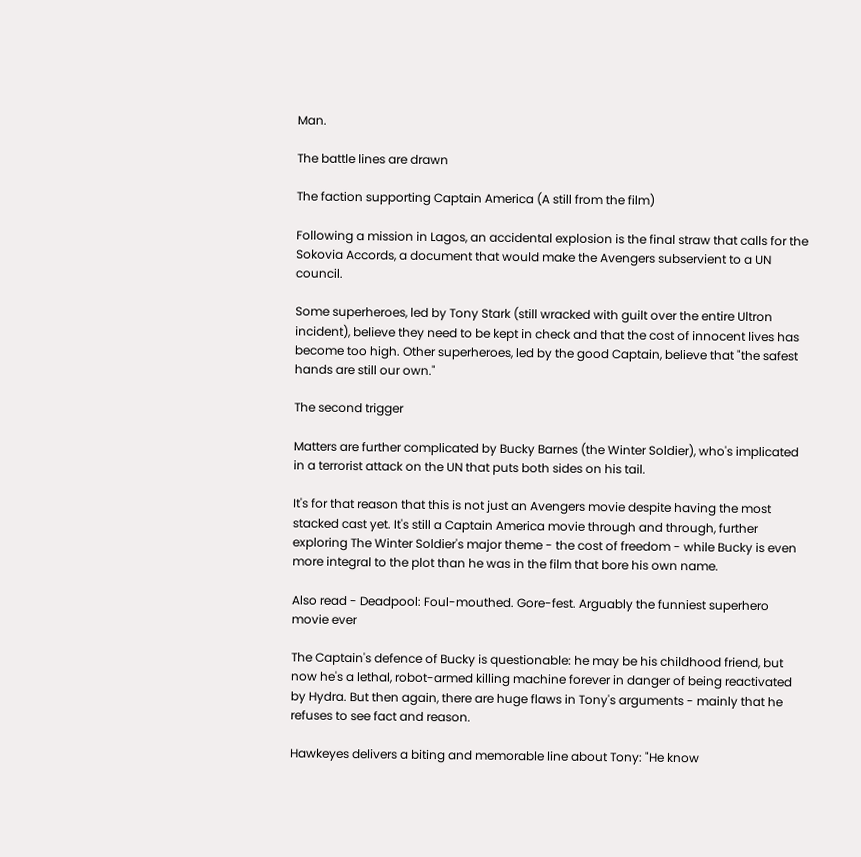Man.

The battle lines are drawn

The faction supporting Captain America (A still from the film)

Following a mission in Lagos, an accidental explosion is the final straw that calls for the Sokovia Accords, a document that would make the Avengers subservient to a UN council.

Some superheroes, led by Tony Stark (still wracked with guilt over the entire Ultron incident), believe they need to be kept in check and that the cost of innocent lives has become too high. Other superheroes, led by the good Captain, believe that "the safest hands are still our own."

The second trigger

Matters are further complicated by Bucky Barnes (the Winter Soldier), who's implicated in a terrorist attack on the UN that puts both sides on his tail.

It's for that reason that this is not just an Avengers movie despite having the most stacked cast yet. It's still a Captain America movie through and through, further exploring The Winter Soldier's major theme - the cost of freedom - while Bucky is even more integral to the plot than he was in the film that bore his own name.

Also read - Deadpool: Foul-mouthed. Gore-fest. Arguably the funniest superhero movie ever

The Captain's defence of Bucky is questionable: he may be his childhood friend, but now he's a lethal, robot-armed killing machine forever in danger of being reactivated by Hydra. But then again, there are huge flaws in Tony's arguments - mainly that he refuses to see fact and reason.

Hawkeyes delivers a biting and memorable line about Tony: "He know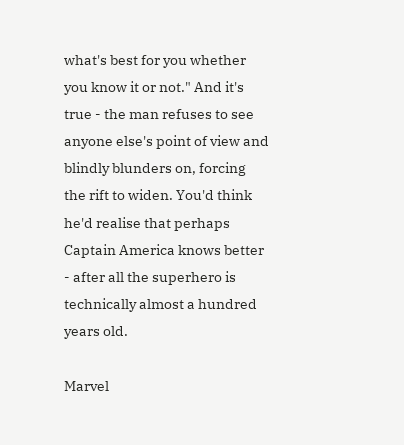what's best for you whether you know it or not." And it's true - the man refuses to see anyone else's point of view and blindly blunders on, forcing the rift to widen. You'd think he'd realise that perhaps Captain America knows better - after all the superhero is technically almost a hundred years old.

Marvel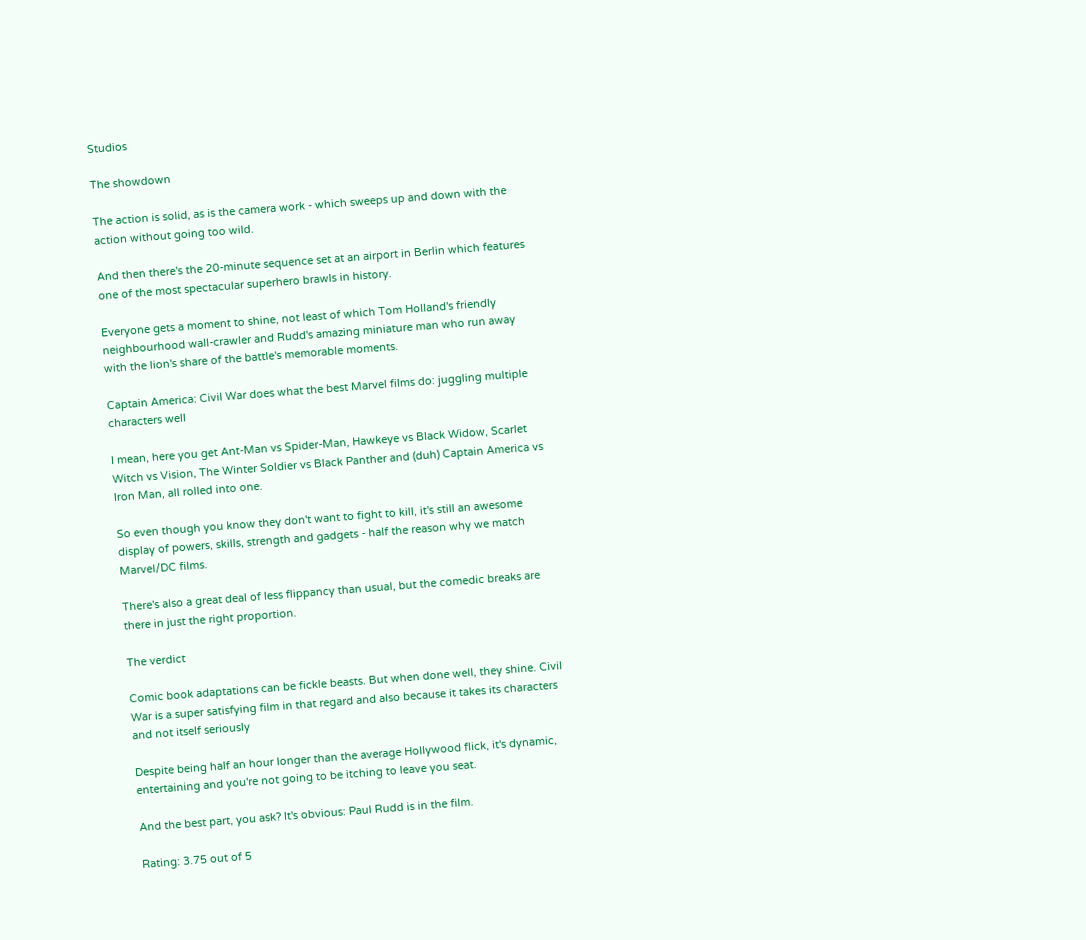Studios

The showdown

The action is solid, as is the camera work - which sweeps up and down with the action without going too wild.

And then there's the 20-minute sequence set at an airport in Berlin which features one of the most spectacular superhero brawls in history.

Everyone gets a moment to shine, not least of which Tom Holland's friendly neighbourhood wall-crawler and Rudd's amazing miniature man who run away with the lion's share of the battle's memorable moments.

Captain America: Civil War does what the best Marvel films do: juggling multiple characters well

I mean, here you get Ant-Man vs Spider-Man, Hawkeye vs Black Widow, Scarlet Witch vs Vision, The Winter Soldier vs Black Panther and (duh) Captain America vs Iron Man, all rolled into one.

So even though you know they don't want to fight to kill, it's still an awesome display of powers, skills, strength and gadgets - half the reason why we match Marvel/DC films.

There's also a great deal of less flippancy than usual, but the comedic breaks are there in just the right proportion.

The verdict

Comic book adaptations can be fickle beasts. But when done well, they shine. Civil War is a super satisfying film in that regard and also because it takes its characters and not itself seriously

Despite being half an hour longer than the average Hollywood flick, it's dynamic, entertaining and you're not going to be itching to leave you seat.

And the best part, you ask? It's obvious: Paul Rudd is in the film.

Rating: 3.75 out of 5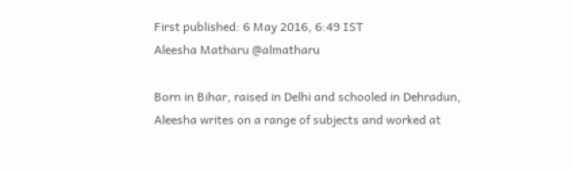First published: 6 May 2016, 6:49 IST
Aleesha Matharu @almatharu

Born in Bihar, raised in Delhi and schooled in Dehradun, Aleesha writes on a range of subjects and worked at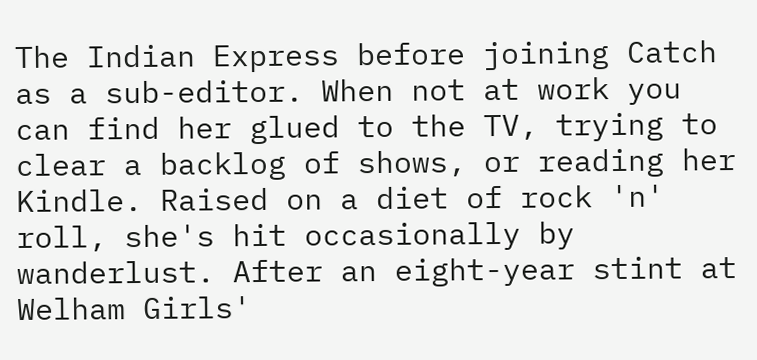The Indian Express before joining Catch as a sub-editor. When not at work you can find her glued to the TV, trying to clear a backlog of shows, or reading her Kindle. Raised on a diet of rock 'n' roll, she's hit occasionally by wanderlust. After an eight-year stint at Welham Girls'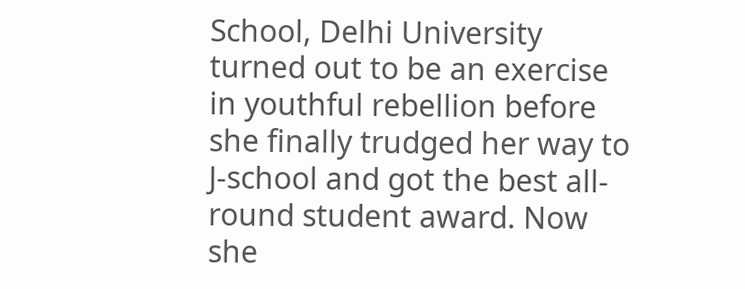School, Delhi University turned out to be an exercise in youthful rebellion before she finally trudged her way to J-school and got the best all-round student award. Now she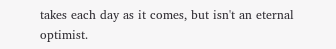takes each day as it comes, but isn't an eternal optimist.